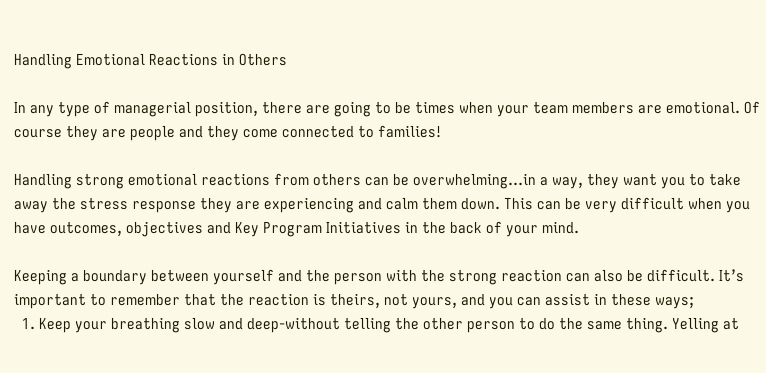Handling Emotional Reactions in Others

In any type of managerial position, there are going to be times when your team members are emotional. Of course they are people and they come connected to families!

Handling strong emotional reactions from others can be overwhelming…in a way, they want you to take away the stress response they are experiencing and calm them down. This can be very difficult when you have outcomes, objectives and Key Program Initiatives in the back of your mind.

Keeping a boundary between yourself and the person with the strong reaction can also be difficult. It’s important to remember that the reaction is theirs, not yours, and you can assist in these ways;
  1. Keep your breathing slow and deep-without telling the other person to do the same thing. Yelling at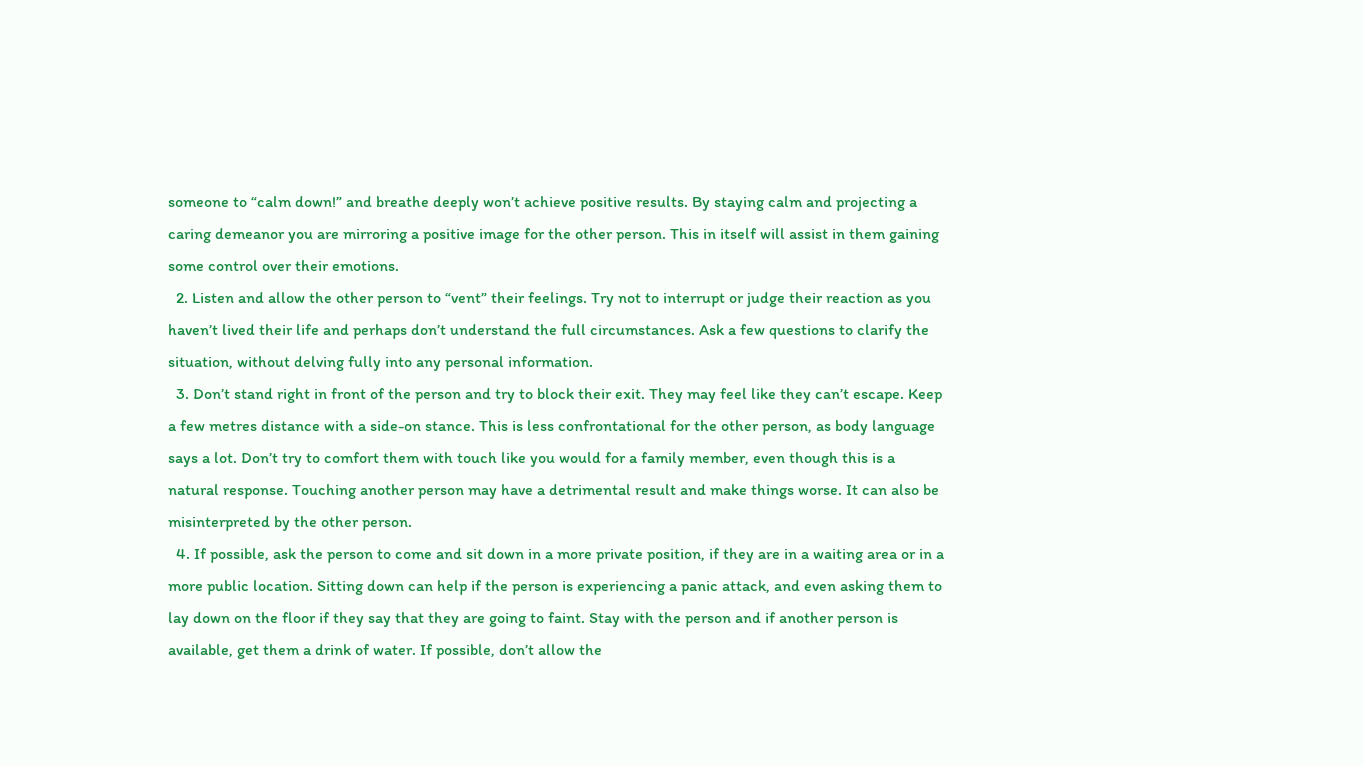someone to “calm down!” and breathe deeply won’t achieve positive results. By staying calm and projecting a caring demeanor you are mirroring a positive image for the other person. This in itself will assist in them gaining some control over their emotions.
  2. Listen and allow the other person to “vent” their feelings. Try not to interrupt or judge their reaction as you haven’t lived their life and perhaps don’t understand the full circumstances. Ask a few questions to clarify the situation, without delving fully into any personal information.
  3. Don’t stand right in front of the person and try to block their exit. They may feel like they can’t escape. Keep a few metres distance with a side-on stance. This is less confrontational for the other person, as body language says a lot. Don’t try to comfort them with touch like you would for a family member, even though this is a natural response. Touching another person may have a detrimental result and make things worse. It can also be misinterpreted by the other person.
  4. If possible, ask the person to come and sit down in a more private position, if they are in a waiting area or in a more public location. Sitting down can help if the person is experiencing a panic attack, and even asking them to lay down on the floor if they say that they are going to faint. Stay with the person and if another person is available, get them a drink of water. If possible, don’t allow the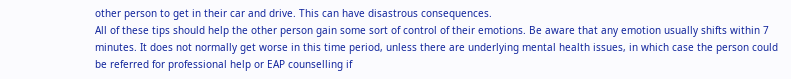other person to get in their car and drive. This can have disastrous consequences.
All of these tips should help the other person gain some sort of control of their emotions. Be aware that any emotion usually shifts within 7 minutes. It does not normally get worse in this time period, unless there are underlying mental health issues, in which case the person could be referred for professional help or EAP counselling if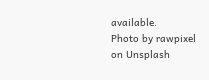available.
Photo by rawpixel on Unsplash